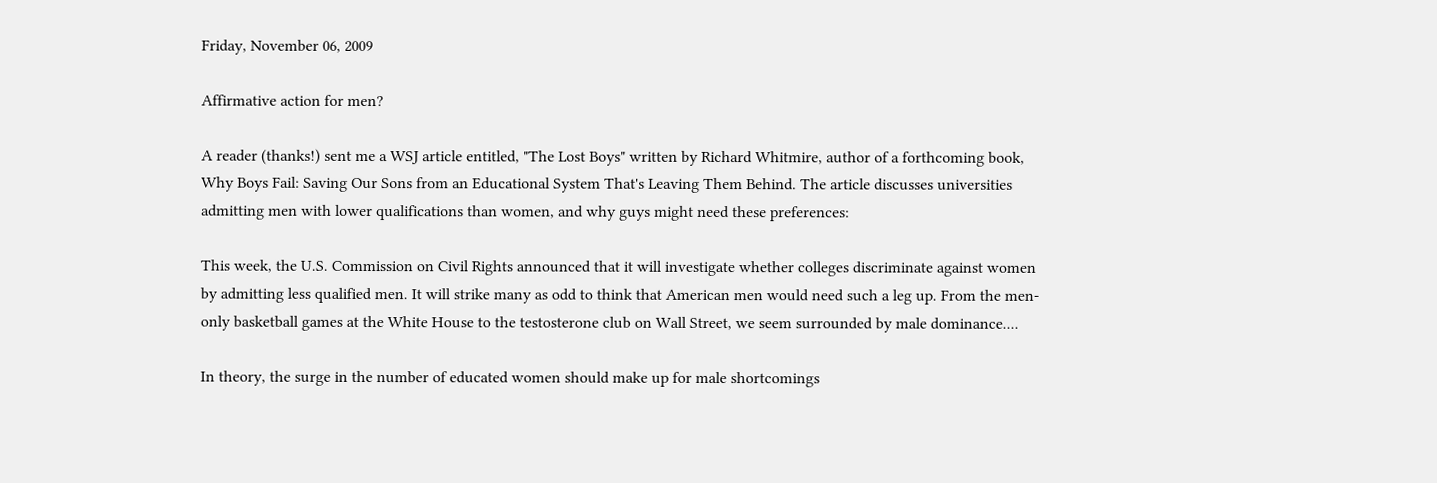Friday, November 06, 2009

Affirmative action for men?

A reader (thanks!) sent me a WSJ article entitled, "The Lost Boys" written by Richard Whitmire, author of a forthcoming book, Why Boys Fail: Saving Our Sons from an Educational System That's Leaving Them Behind. The article discusses universities admitting men with lower qualifications than women, and why guys might need these preferences:

This week, the U.S. Commission on Civil Rights announced that it will investigate whether colleges discriminate against women by admitting less qualified men. It will strike many as odd to think that American men would need such a leg up. From the men-only basketball games at the White House to the testosterone club on Wall Street, we seem surrounded by male dominance....

In theory, the surge in the number of educated women should make up for male shortcomings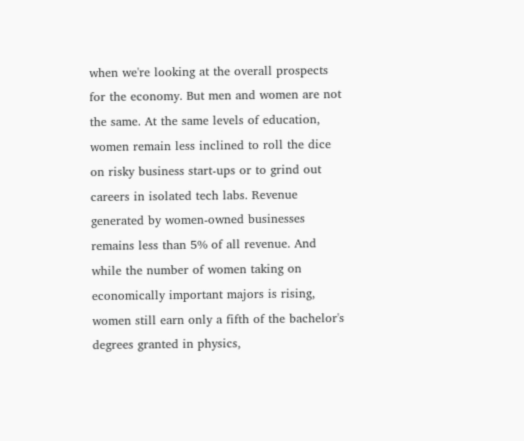when we're looking at the overall prospects for the economy. But men and women are not the same. At the same levels of education, women remain less inclined to roll the dice on risky business start-ups or to grind out careers in isolated tech labs. Revenue generated by women-owned businesses remains less than 5% of all revenue. And while the number of women taking on economically important majors is rising, women still earn only a fifth of the bachelor's degrees granted in physics,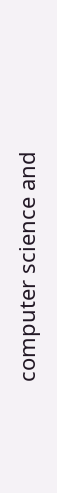computer science and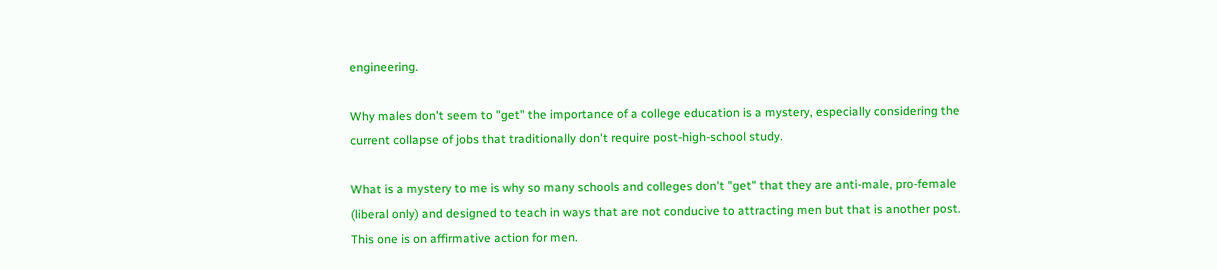engineering.

Why males don't seem to "get" the importance of a college education is a mystery, especially considering the current collapse of jobs that traditionally don't require post-high-school study.

What is a mystery to me is why so many schools and colleges don't "get" that they are anti-male, pro-female (liberal only) and designed to teach in ways that are not conducive to attracting men but that is another post. This one is on affirmative action for men.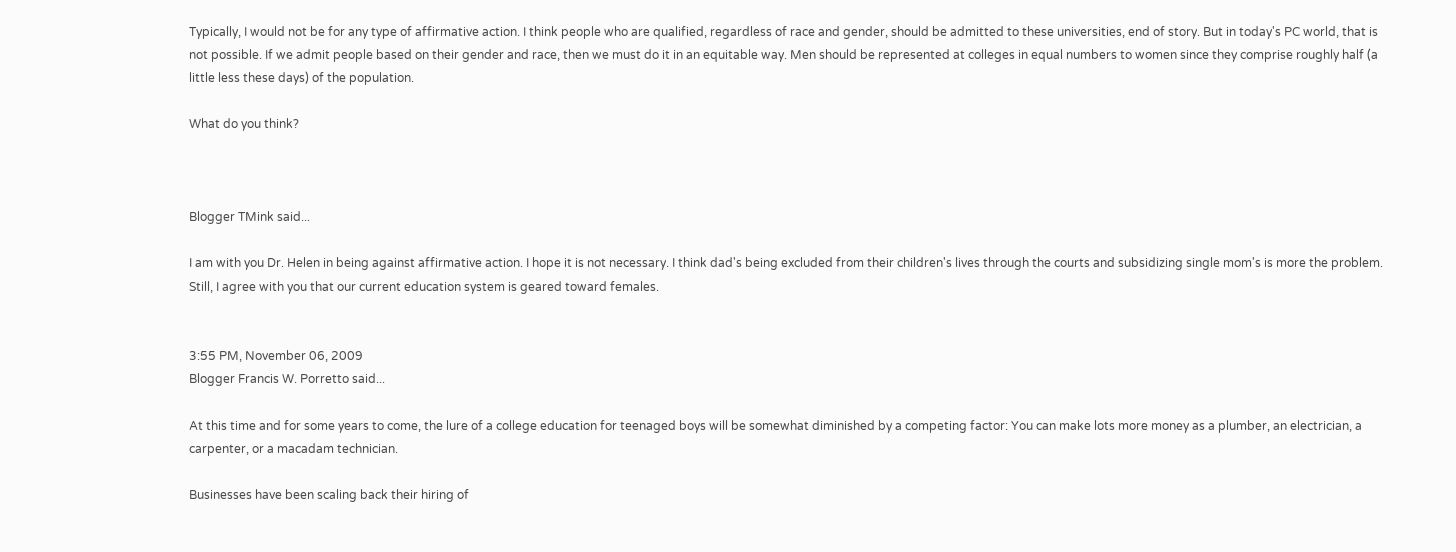Typically, I would not be for any type of affirmative action. I think people who are qualified, regardless of race and gender, should be admitted to these universities, end of story. But in today's PC world, that is not possible. If we admit people based on their gender and race, then we must do it in an equitable way. Men should be represented at colleges in equal numbers to women since they comprise roughly half (a little less these days) of the population.

What do you think?



Blogger TMink said...

I am with you Dr. Helen in being against affirmative action. I hope it is not necessary. I think dad's being excluded from their children's lives through the courts and subsidizing single mom's is more the problem. Still, I agree with you that our current education system is geared toward females.


3:55 PM, November 06, 2009
Blogger Francis W. Porretto said...

At this time and for some years to come, the lure of a college education for teenaged boys will be somewhat diminished by a competing factor: You can make lots more money as a plumber, an electrician, a carpenter, or a macadam technician.

Businesses have been scaling back their hiring of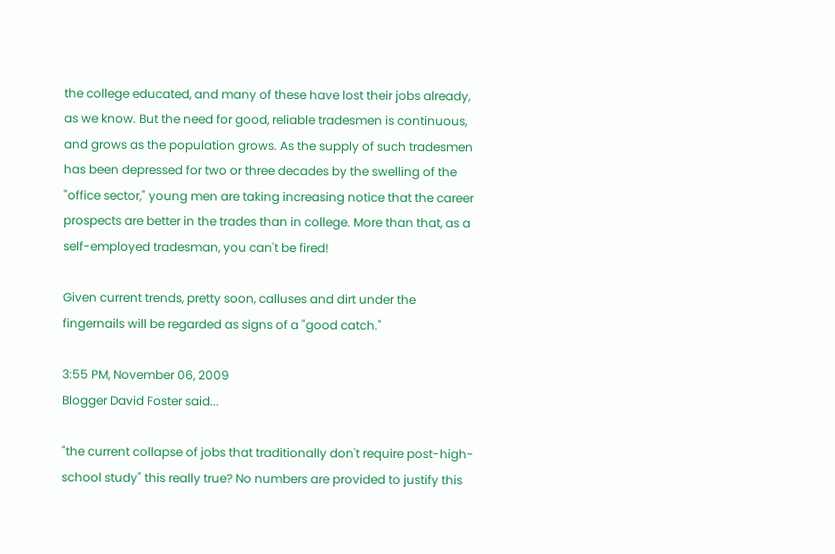the college educated, and many of these have lost their jobs already, as we know. But the need for good, reliable tradesmen is continuous, and grows as the population grows. As the supply of such tradesmen has been depressed for two or three decades by the swelling of the "office sector," young men are taking increasing notice that the career prospects are better in the trades than in college. More than that, as a self-employed tradesman, you can't be fired!

Given current trends, pretty soon, calluses and dirt under the fingernails will be regarded as signs of a "good catch."

3:55 PM, November 06, 2009
Blogger David Foster said...

"the current collapse of jobs that traditionally don't require post-high-school study" this really true? No numbers are provided to justify this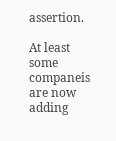assertion.

At least some companeis are now adding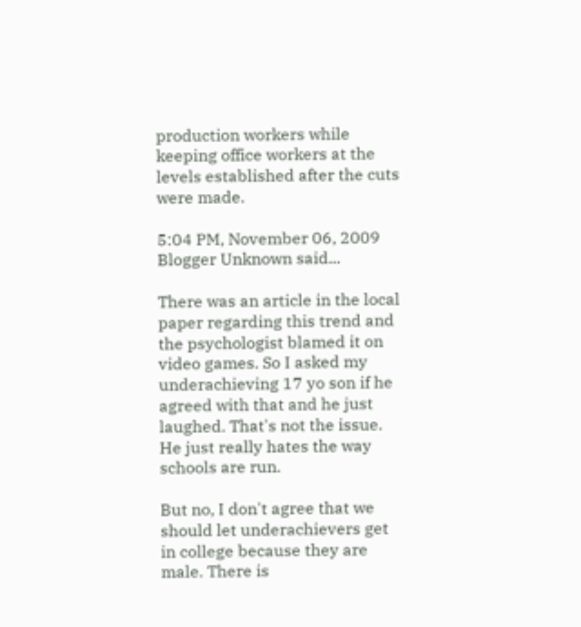production workers while keeping office workers at the levels established after the cuts were made.

5:04 PM, November 06, 2009
Blogger Unknown said...

There was an article in the local paper regarding this trend and the psychologist blamed it on video games. So I asked my underachieving 17 yo son if he agreed with that and he just laughed. That's not the issue. He just really hates the way schools are run.

But no, I don't agree that we should let underachievers get in college because they are male. There is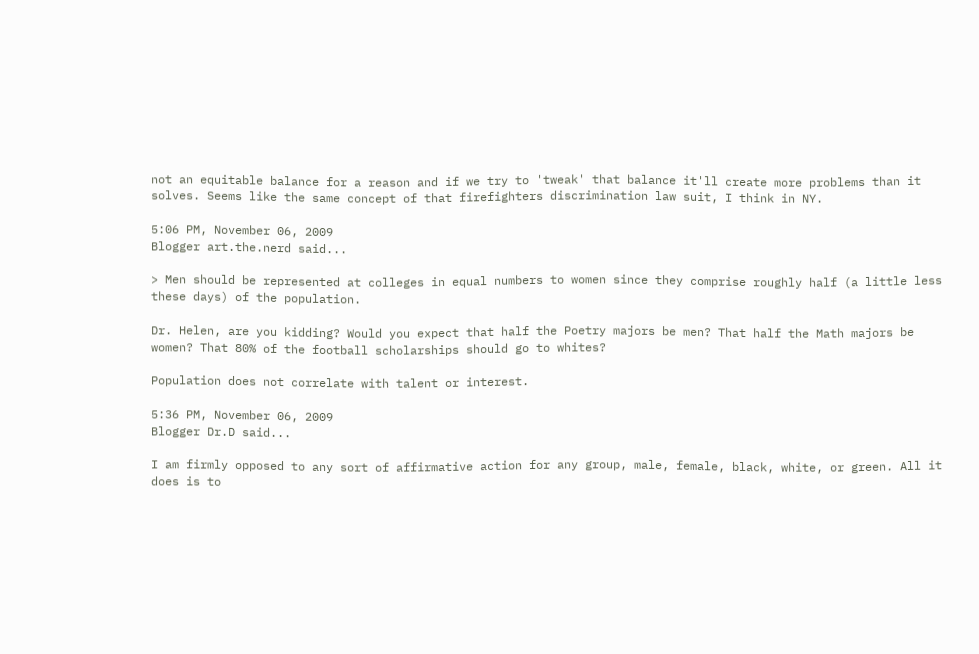not an equitable balance for a reason and if we try to 'tweak' that balance it'll create more problems than it solves. Seems like the same concept of that firefighters discrimination law suit, I think in NY.

5:06 PM, November 06, 2009
Blogger art.the.nerd said...

> Men should be represented at colleges in equal numbers to women since they comprise roughly half (a little less these days) of the population.

Dr. Helen, are you kidding? Would you expect that half the Poetry majors be men? That half the Math majors be women? That 80% of the football scholarships should go to whites?

Population does not correlate with talent or interest.

5:36 PM, November 06, 2009
Blogger Dr.D said...

I am firmly opposed to any sort of affirmative action for any group, male, female, black, white, or green. All it does is to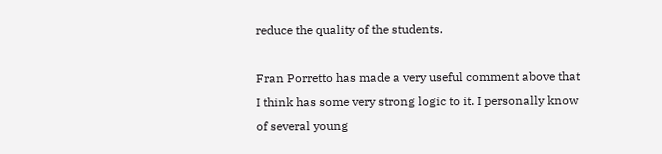reduce the quality of the students.

Fran Porretto has made a very useful comment above that I think has some very strong logic to it. I personally know of several young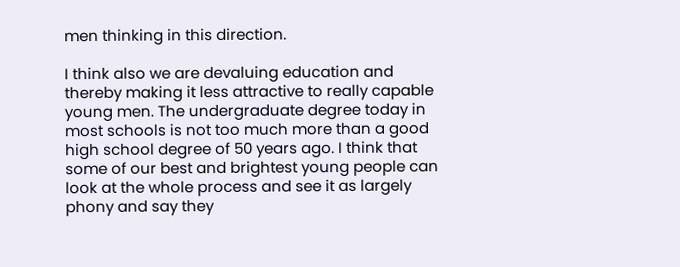men thinking in this direction.

I think also we are devaluing education and thereby making it less attractive to really capable young men. The undergraduate degree today in most schools is not too much more than a good high school degree of 50 years ago. I think that some of our best and brightest young people can look at the whole process and see it as largely phony and say they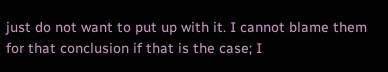just do not want to put up with it. I cannot blame them for that conclusion if that is the case; I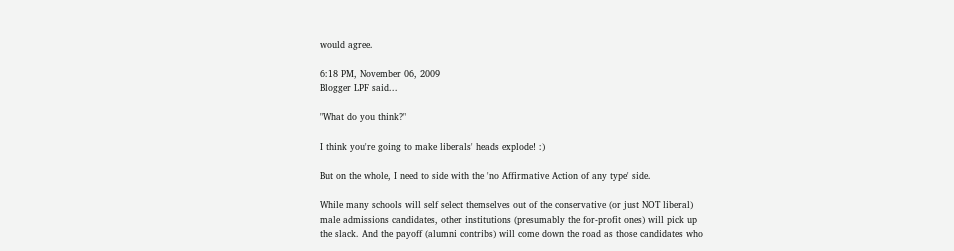would agree.

6:18 PM, November 06, 2009
Blogger LPF said...

"What do you think?"

I think you're going to make liberals' heads explode! :)

But on the whole, I need to side with the 'no Affirmative Action of any type' side.

While many schools will self select themselves out of the conservative (or just NOT liberal) male admissions candidates, other institutions (presumably the for-profit ones) will pick up the slack. And the payoff (alumni contribs) will come down the road as those candidates who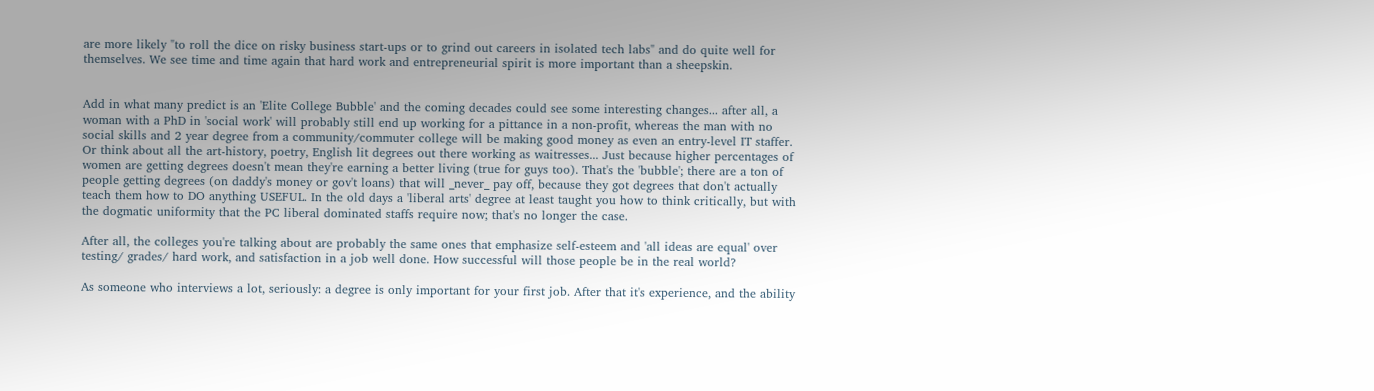are more likely "to roll the dice on risky business start-ups or to grind out careers in isolated tech labs" and do quite well for themselves. We see time and time again that hard work and entrepreneurial spirit is more important than a sheepskin.


Add in what many predict is an 'Elite College Bubble' and the coming decades could see some interesting changes... after all, a woman with a PhD in 'social work' will probably still end up working for a pittance in a non-profit, whereas the man with no social skills and 2 year degree from a community/commuter college will be making good money as even an entry-level IT staffer.
Or think about all the art-history, poetry, English lit degrees out there working as waitresses... Just because higher percentages of women are getting degrees doesn't mean they're earning a better living (true for guys too). That's the 'bubble'; there are a ton of people getting degrees (on daddy's money or gov't loans) that will _never_ pay off, because they got degrees that don't actually teach them how to DO anything USEFUL. In the old days a 'liberal arts' degree at least taught you how to think critically, but with the dogmatic uniformity that the PC liberal dominated staffs require now; that's no longer the case.

After all, the colleges you're talking about are probably the same ones that emphasize self-esteem and 'all ideas are equal' over testing/ grades/ hard work, and satisfaction in a job well done. How successful will those people be in the real world?

As someone who interviews a lot, seriously: a degree is only important for your first job. After that it's experience, and the ability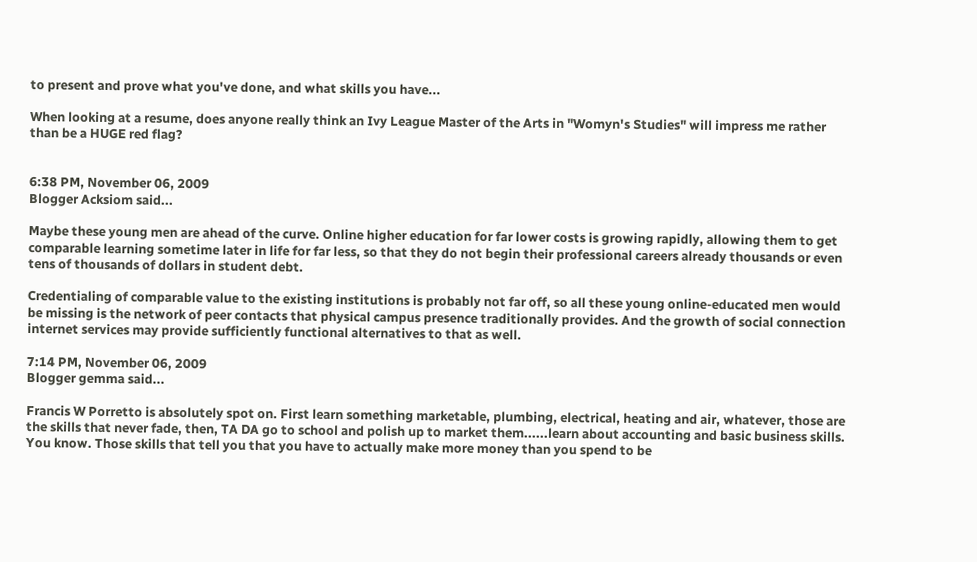to present and prove what you've done, and what skills you have...

When looking at a resume, does anyone really think an Ivy League Master of the Arts in "Womyn's Studies" will impress me rather than be a HUGE red flag?


6:38 PM, November 06, 2009
Blogger Acksiom said...

Maybe these young men are ahead of the curve. Online higher education for far lower costs is growing rapidly, allowing them to get comparable learning sometime later in life for far less, so that they do not begin their professional careers already thousands or even tens of thousands of dollars in student debt.

Credentialing of comparable value to the existing institutions is probably not far off, so all these young online-educated men would be missing is the network of peer contacts that physical campus presence traditionally provides. And the growth of social connection internet services may provide sufficiently functional alternatives to that as well.

7:14 PM, November 06, 2009
Blogger gemma said...

Francis W Porretto is absolutely spot on. First learn something marketable, plumbing, electrical, heating and air, whatever, those are the skills that never fade, then, TA DA go to school and polish up to market them......learn about accounting and basic business skills. You know. Those skills that tell you that you have to actually make more money than you spend to be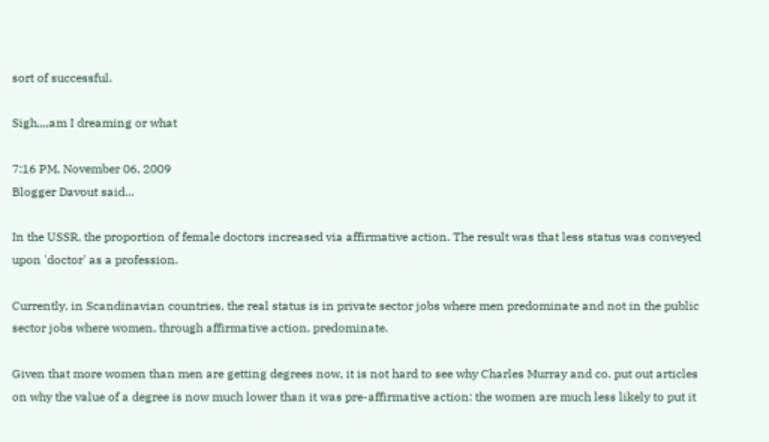sort of successful.

Sigh,,,,am I dreaming or what

7:16 PM, November 06, 2009
Blogger Davout said...

In the USSR, the proportion of female doctors increased via affirmative action. The result was that less status was conveyed upon 'doctor' as a profession.

Currently, in Scandinavian countries, the real status is in private sector jobs where men predominate and not in the public sector jobs where women, through affirmative action, predominate.

Given that more women than men are getting degrees now, it is not hard to see why Charles Murray and co. put out articles on why the value of a degree is now much lower than it was pre-affirmative action: the women are much less likely to put it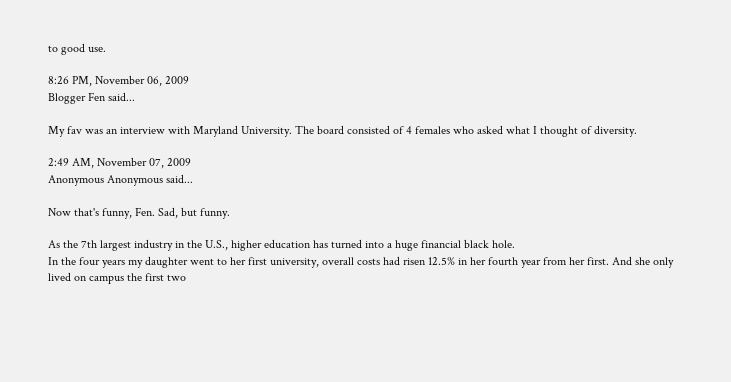to good use.

8:26 PM, November 06, 2009
Blogger Fen said...

My fav was an interview with Maryland University. The board consisted of 4 females who asked what I thought of diversity.

2:49 AM, November 07, 2009
Anonymous Anonymous said...

Now that's funny, Fen. Sad, but funny.

As the 7th largest industry in the U.S., higher education has turned into a huge financial black hole.
In the four years my daughter went to her first university, overall costs had risen 12.5% in her fourth year from her first. And she only lived on campus the first two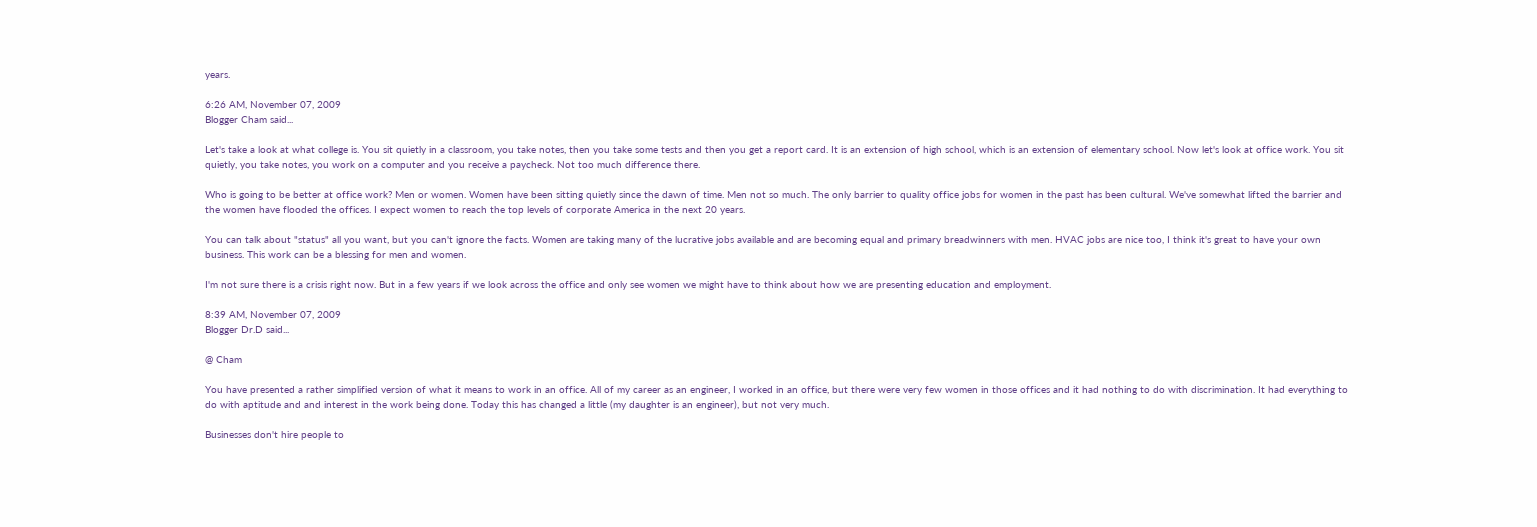years.

6:26 AM, November 07, 2009
Blogger Cham said...

Let's take a look at what college is. You sit quietly in a classroom, you take notes, then you take some tests and then you get a report card. It is an extension of high school, which is an extension of elementary school. Now let's look at office work. You sit quietly, you take notes, you work on a computer and you receive a paycheck. Not too much difference there.

Who is going to be better at office work? Men or women. Women have been sitting quietly since the dawn of time. Men not so much. The only barrier to quality office jobs for women in the past has been cultural. We've somewhat lifted the barrier and the women have flooded the offices. I expect women to reach the top levels of corporate America in the next 20 years.

You can talk about "status" all you want, but you can't ignore the facts. Women are taking many of the lucrative jobs available and are becoming equal and primary breadwinners with men. HVAC jobs are nice too, I think it's great to have your own business. This work can be a blessing for men and women.

I'm not sure there is a crisis right now. But in a few years if we look across the office and only see women we might have to think about how we are presenting education and employment.

8:39 AM, November 07, 2009
Blogger Dr.D said...

@ Cham

You have presented a rather simplified version of what it means to work in an office. All of my career as an engineer, I worked in an office, but there were very few women in those offices and it had nothing to do with discrimination. It had everything to do with aptitude and and interest in the work being done. Today this has changed a little (my daughter is an engineer), but not very much.

Businesses don't hire people to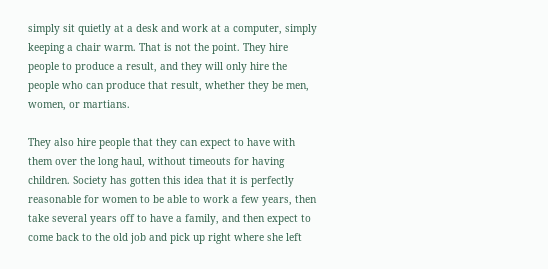simply sit quietly at a desk and work at a computer, simply keeping a chair warm. That is not the point. They hire people to produce a result, and they will only hire the people who can produce that result, whether they be men, women, or martians.

They also hire people that they can expect to have with them over the long haul, without timeouts for having children. Society has gotten this idea that it is perfectly reasonable for women to be able to work a few years, then take several years off to have a family, and then expect to come back to the old job and pick up right where she left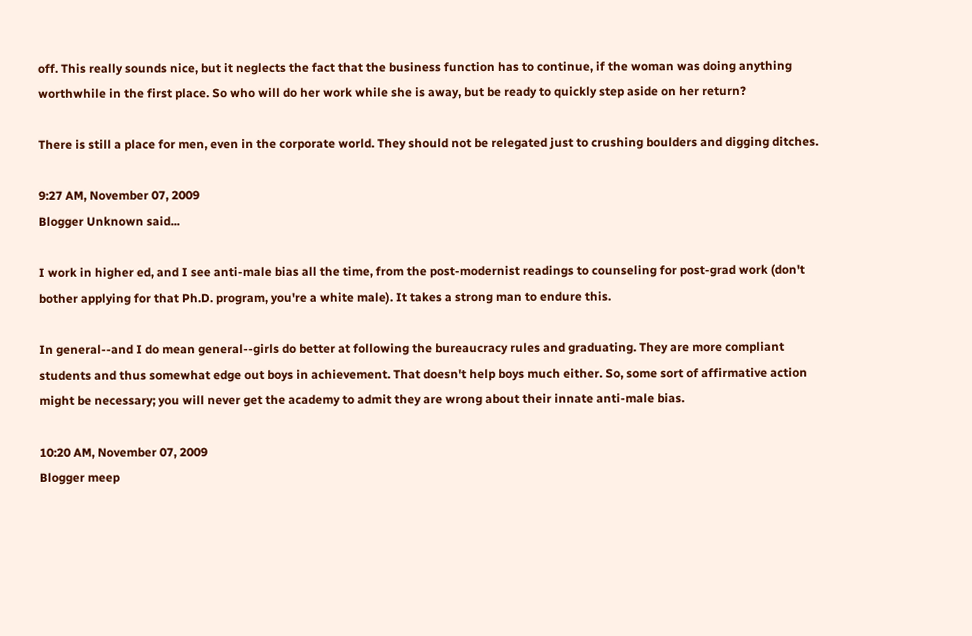off. This really sounds nice, but it neglects the fact that the business function has to continue, if the woman was doing anything worthwhile in the first place. So who will do her work while she is away, but be ready to quickly step aside on her return?

There is still a place for men, even in the corporate world. They should not be relegated just to crushing boulders and digging ditches.

9:27 AM, November 07, 2009
Blogger Unknown said...

I work in higher ed, and I see anti-male bias all the time, from the post-modernist readings to counseling for post-grad work (don't bother applying for that Ph.D. program, you're a white male). It takes a strong man to endure this.

In general--and I do mean general--girls do better at following the bureaucracy rules and graduating. They are more compliant students and thus somewhat edge out boys in achievement. That doesn't help boys much either. So, some sort of affirmative action might be necessary; you will never get the academy to admit they are wrong about their innate anti-male bias.

10:20 AM, November 07, 2009
Blogger meep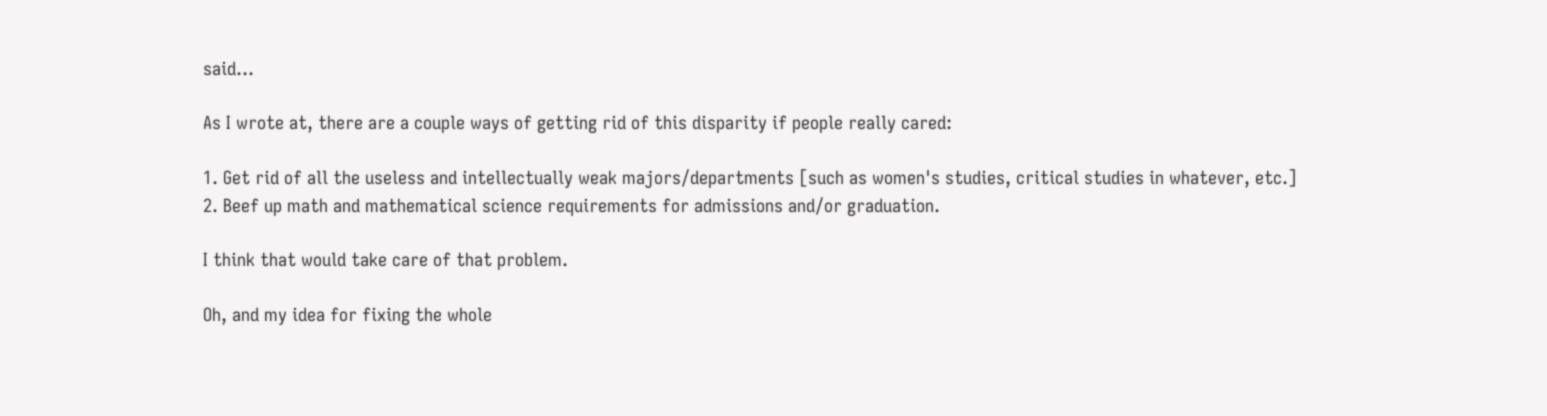said...

As I wrote at, there are a couple ways of getting rid of this disparity if people really cared:

1. Get rid of all the useless and intellectually weak majors/departments [such as women's studies, critical studies in whatever, etc.]
2. Beef up math and mathematical science requirements for admissions and/or graduation.

I think that would take care of that problem.

Oh, and my idea for fixing the whole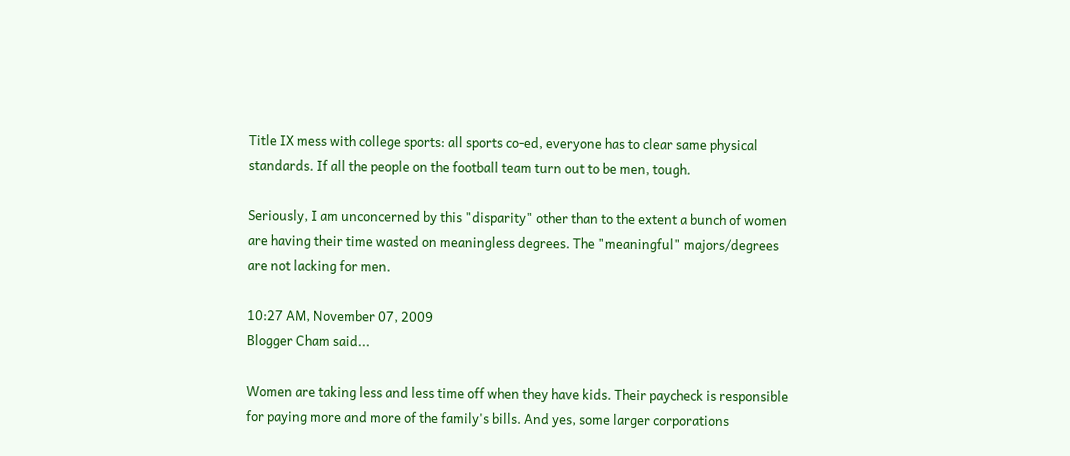Title IX mess with college sports: all sports co-ed, everyone has to clear same physical standards. If all the people on the football team turn out to be men, tough.

Seriously, I am unconcerned by this "disparity" other than to the extent a bunch of women are having their time wasted on meaningless degrees. The "meaningful" majors/degrees are not lacking for men.

10:27 AM, November 07, 2009
Blogger Cham said...

Women are taking less and less time off when they have kids. Their paycheck is responsible for paying more and more of the family's bills. And yes, some larger corporations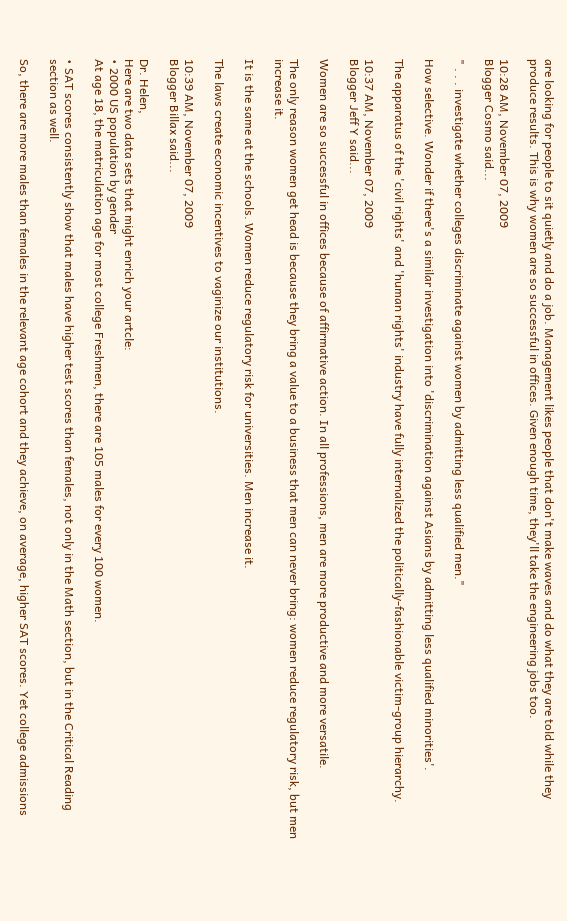are looking for people to sit quietly and do a job. Management likes people that don't make waves and do what they are told while they produce results. This is why women are so successful in offices. Given enough time, they'll take the engineering jobs too.

10:28 AM, November 07, 2009
Blogger Cosmo said...

" . . . investigate whether colleges discriminate against women by admitting less qualified men."

How selective. Wonder if there's a similar investigation into 'discrimination against Asians by admitting less qualified minorities'.

The apparatus of the 'civil rights' and 'human rights' industry have fully internalized the politically-fashionable victim-group hierarchy.

10:37 AM, November 07, 2009
Blogger Jeff Y said...

Women are so successful in offices because of affirmative action. In all professions, men are more productive and more versatile.

The only reason women get head is because they bring a value to a business that men can never bring: women reduce regulatory risk, but men increase it.

It is the same at the schools. Women reduce regulatory risk for universities. Men increase it.

The laws create economic incentives to vaginize our institutions.

10:39 AM, November 07, 2009
Blogger Billax said...

Dr. Helen,
Here are two data sets that might enrich your artcle:
• 2000 US population by gender
At age 18, the matriculation age for most college Freshmen, there are 105 males for every 100 women.

• SAT scores consistently show that males have higher test scores than females, not only in the Math section, but in the Critical Reading section as well.

So, there are more males than females in the relevant age cohort and they achieve, on average, higher SAT scores. Yet college admissions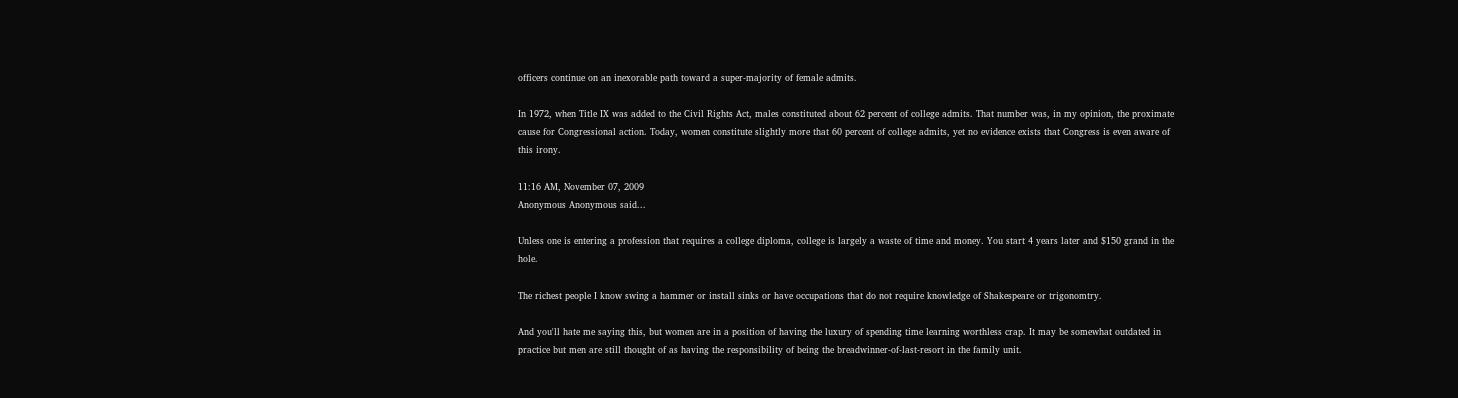officers continue on an inexorable path toward a super-majority of female admits.

In 1972, when Title IX was added to the Civil Rights Act, males constituted about 62 percent of college admits. That number was, in my opinion, the proximate cause for Congressional action. Today, women constitute slightly more that 60 percent of college admits, yet no evidence exists that Congress is even aware of this irony.

11:16 AM, November 07, 2009
Anonymous Anonymous said...

Unless one is entering a profession that requires a college diploma, college is largely a waste of time and money. You start 4 years later and $150 grand in the hole.

The richest people I know swing a hammer or install sinks or have occupations that do not require knowledge of Shakespeare or trigonomtry.

And you'll hate me saying this, but women are in a position of having the luxury of spending time learning worthless crap. It may be somewhat outdated in practice but men are still thought of as having the responsibility of being the breadwinner-of-last-resort in the family unit.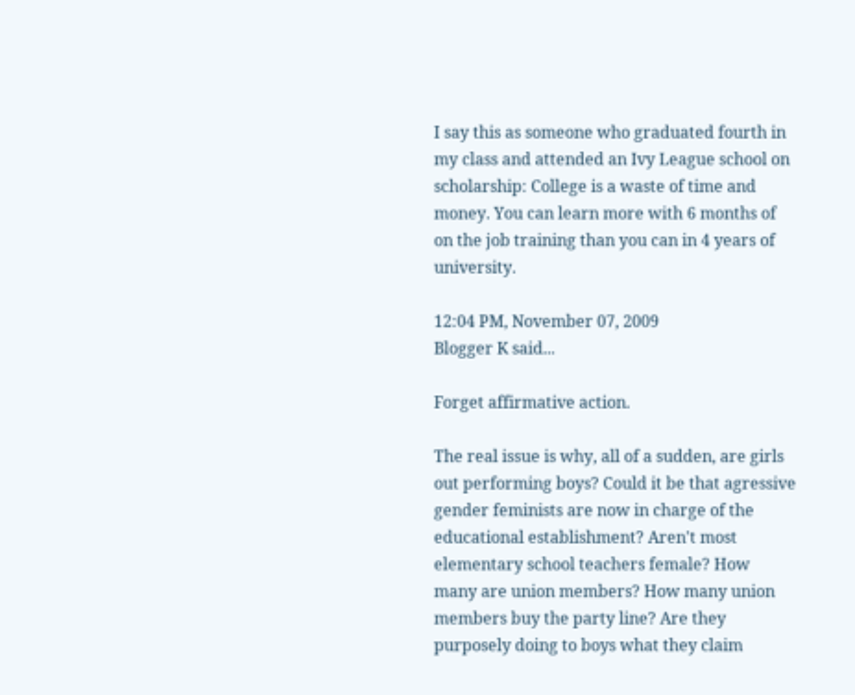I say this as someone who graduated fourth in my class and attended an Ivy League school on scholarship: College is a waste of time and money. You can learn more with 6 months of on the job training than you can in 4 years of university.

12:04 PM, November 07, 2009
Blogger K said...

Forget affirmative action.

The real issue is why, all of a sudden, are girls out performing boys? Could it be that agressive gender feminists are now in charge of the educational establishment? Aren't most elementary school teachers female? How many are union members? How many union members buy the party line? Are they purposely doing to boys what they claim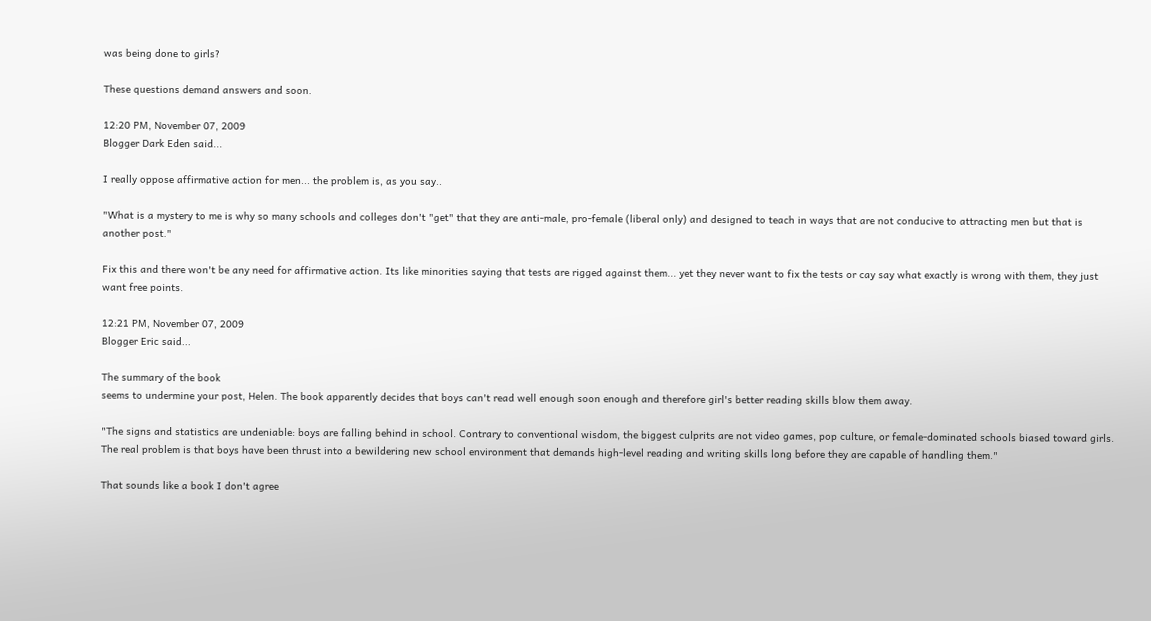was being done to girls?

These questions demand answers and soon.

12:20 PM, November 07, 2009
Blogger Dark Eden said...

I really oppose affirmative action for men... the problem is, as you say..

"What is a mystery to me is why so many schools and colleges don't "get" that they are anti-male, pro-female (liberal only) and designed to teach in ways that are not conducive to attracting men but that is another post."

Fix this and there won't be any need for affirmative action. Its like minorities saying that tests are rigged against them... yet they never want to fix the tests or cay say what exactly is wrong with them, they just want free points.

12:21 PM, November 07, 2009
Blogger Eric said...

The summary of the book
seems to undermine your post, Helen. The book apparently decides that boys can't read well enough soon enough and therefore girl's better reading skills blow them away.

"The signs and statistics are undeniable: boys are falling behind in school. Contrary to conventional wisdom, the biggest culprits are not video games, pop culture, or female-dominated schools biased toward girls. The real problem is that boys have been thrust into a bewildering new school environment that demands high-level reading and writing skills long before they are capable of handling them."

That sounds like a book I don't agree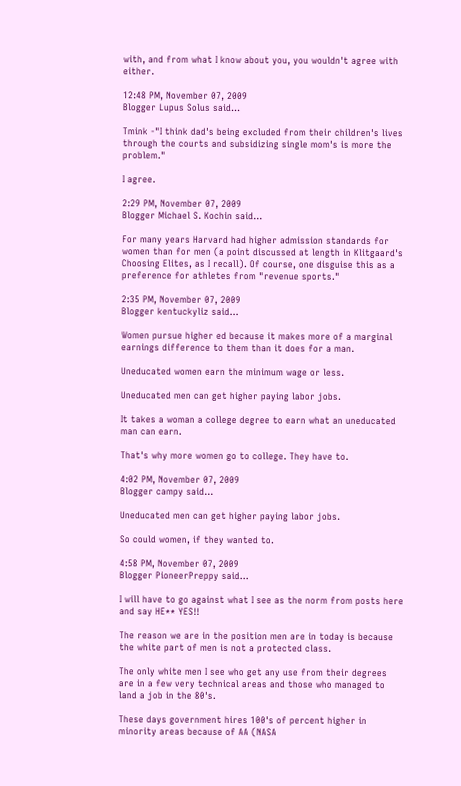with, and from what I know about you, you wouldn't agree with either.

12:48 PM, November 07, 2009
Blogger Lupus Solus said...

Tmink -"I think dad's being excluded from their children's lives through the courts and subsidizing single mom's is more the problem."

I agree.

2:29 PM, November 07, 2009
Blogger Michael S. Kochin said...

For many years Harvard had higher admission standards for women than for men (a point discussed at length in Klitgaard's Choosing Elites, as I recall). Of course, one disguise this as a preference for athletes from "revenue sports."

2:35 PM, November 07, 2009
Blogger kentuckyliz said...

Women pursue higher ed because it makes more of a marginal earnings difference to them than it does for a man.

Uneducated women earn the minimum wage or less.

Uneducated men can get higher paying labor jobs.

It takes a woman a college degree to earn what an uneducated man can earn.

That's why more women go to college. They have to.

4:02 PM, November 07, 2009
Blogger campy said...

Uneducated men can get higher paying labor jobs.

So could women, if they wanted to.

4:58 PM, November 07, 2009
Blogger PioneerPreppy said...

I will have to go against what I see as the norm from posts here and say HE** YES!!

The reason we are in the position men are in today is because the white part of men is not a protected class.

The only white men I see who get any use from their degrees are in a few very technical areas and those who managed to land a job in the 80's.

These days government hires 100's of percent higher in minority areas because of AA (NASA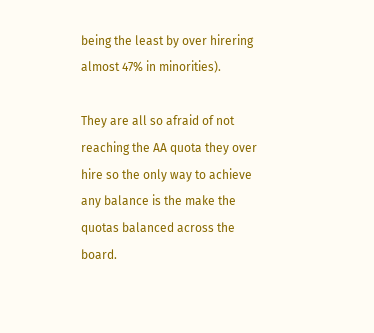being the least by over hirering almost 47% in minorities).

They are all so afraid of not reaching the AA quota they over hire so the only way to achieve any balance is the make the quotas balanced across the board.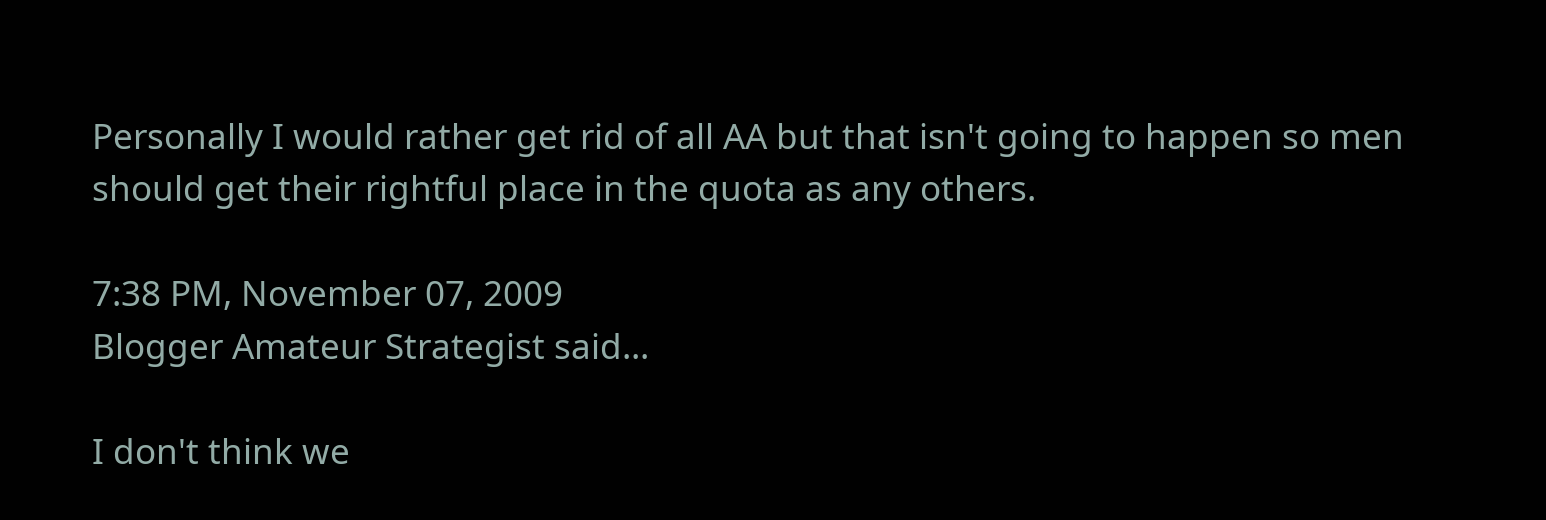Personally I would rather get rid of all AA but that isn't going to happen so men should get their rightful place in the quota as any others.

7:38 PM, November 07, 2009
Blogger Amateur Strategist said...

I don't think we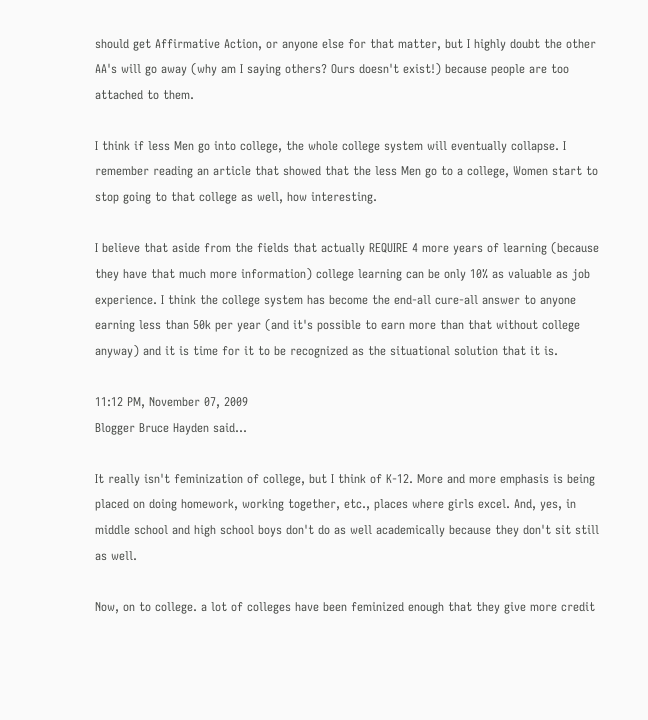should get Affirmative Action, or anyone else for that matter, but I highly doubt the other AA's will go away (why am I saying others? Ours doesn't exist!) because people are too attached to them.

I think if less Men go into college, the whole college system will eventually collapse. I remember reading an article that showed that the less Men go to a college, Women start to stop going to that college as well, how interesting.

I believe that aside from the fields that actually REQUIRE 4 more years of learning (because they have that much more information) college learning can be only 10% as valuable as job experience. I think the college system has become the end-all cure-all answer to anyone earning less than 50k per year (and it's possible to earn more than that without college anyway) and it is time for it to be recognized as the situational solution that it is.

11:12 PM, November 07, 2009
Blogger Bruce Hayden said...

It really isn't feminization of college, but I think of K-12. More and more emphasis is being placed on doing homework, working together, etc., places where girls excel. And, yes, in middle school and high school boys don't do as well academically because they don't sit still as well.

Now, on to college. a lot of colleges have been feminized enough that they give more credit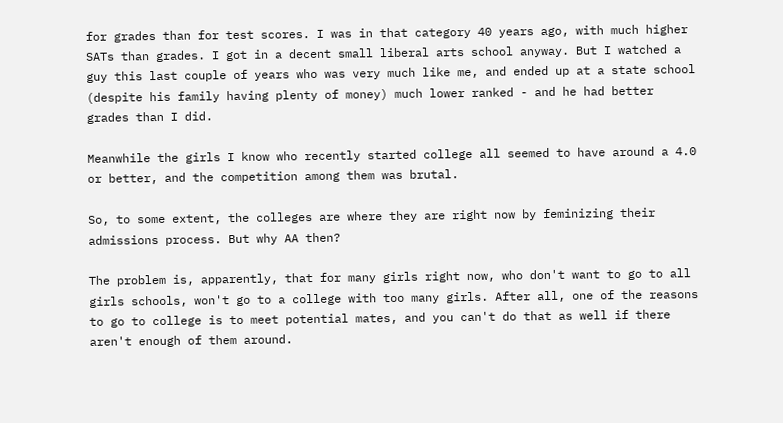for grades than for test scores. I was in that category 40 years ago, with much higher SATs than grades. I got in a decent small liberal arts school anyway. But I watched a guy this last couple of years who was very much like me, and ended up at a state school (despite his family having plenty of money) much lower ranked - and he had better grades than I did.

Meanwhile the girls I know who recently started college all seemed to have around a 4.0 or better, and the competition among them was brutal.

So, to some extent, the colleges are where they are right now by feminizing their admissions process. But why AA then?

The problem is, apparently, that for many girls right now, who don't want to go to all girls schools, won't go to a college with too many girls. After all, one of the reasons to go to college is to meet potential mates, and you can't do that as well if there aren't enough of them around.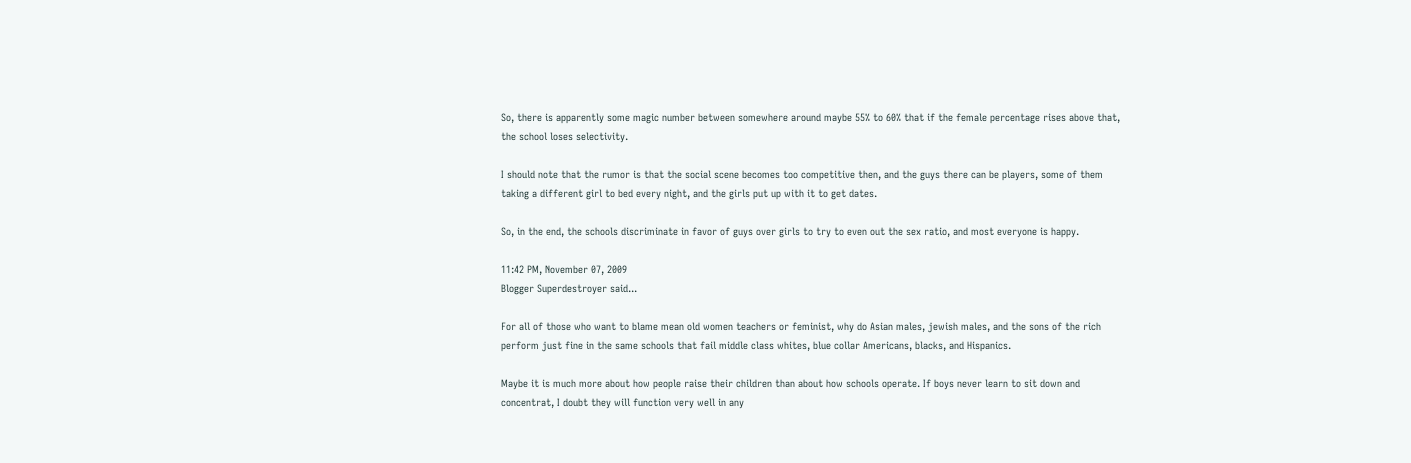So, there is apparently some magic number between somewhere around maybe 55% to 60% that if the female percentage rises above that, the school loses selectivity.

I should note that the rumor is that the social scene becomes too competitive then, and the guys there can be players, some of them taking a different girl to bed every night, and the girls put up with it to get dates.

So, in the end, the schools discriminate in favor of guys over girls to try to even out the sex ratio, and most everyone is happy.

11:42 PM, November 07, 2009
Blogger Superdestroyer said...

For all of those who want to blame mean old women teachers or feminist, why do Asian males, jewish males, and the sons of the rich perform just fine in the same schools that fail middle class whites, blue collar Americans, blacks, and Hispanics.

Maybe it is much more about how people raise their children than about how schools operate. If boys never learn to sit down and concentrat, I doubt they will function very well in any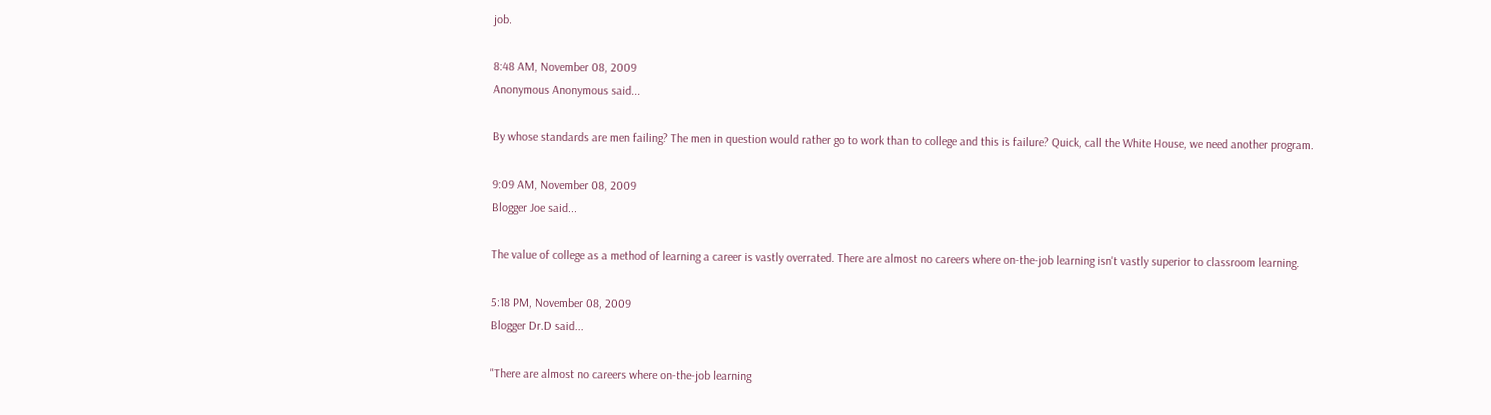job.

8:48 AM, November 08, 2009
Anonymous Anonymous said...

By whose standards are men failing? The men in question would rather go to work than to college and this is failure? Quick, call the White House, we need another program.

9:09 AM, November 08, 2009
Blogger Joe said...

The value of college as a method of learning a career is vastly overrated. There are almost no careers where on-the-job learning isn't vastly superior to classroom learning.

5:18 PM, November 08, 2009
Blogger Dr.D said...

"There are almost no careers where on-the-job learning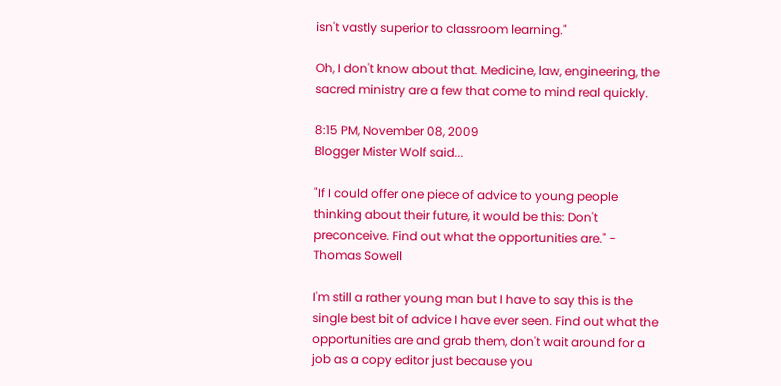isn't vastly superior to classroom learning."

Oh, I don't know about that. Medicine, law, engineering, the sacred ministry are a few that come to mind real quickly.

8:15 PM, November 08, 2009
Blogger Mister Wolf said...

"If I could offer one piece of advice to young people thinking about their future, it would be this: Don't preconceive. Find out what the opportunities are." - Thomas Sowell

I'm still a rather young man but I have to say this is the single best bit of advice I have ever seen. Find out what the opportunities are and grab them, don't wait around for a job as a copy editor just because you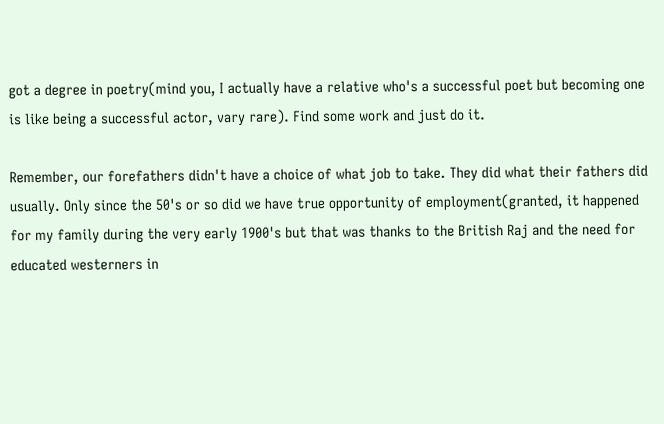got a degree in poetry(mind you, I actually have a relative who's a successful poet but becoming one is like being a successful actor, vary rare). Find some work and just do it.

Remember, our forefathers didn't have a choice of what job to take. They did what their fathers did usually. Only since the 50's or so did we have true opportunity of employment(granted, it happened for my family during the very early 1900's but that was thanks to the British Raj and the need for educated westerners in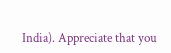India). Appreciate that you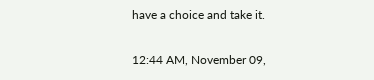have a choice and take it.

12:44 AM, November 09,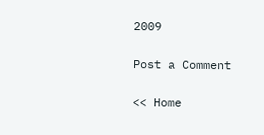2009

Post a Comment

<< Home